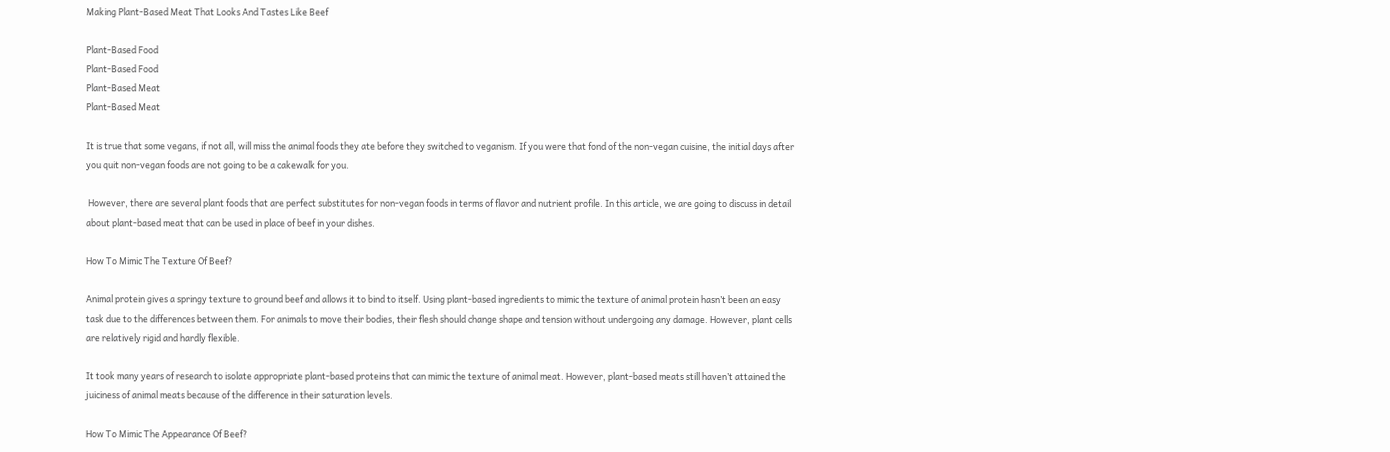Making Plant-Based Meat That Looks And Tastes Like Beef

Plant-Based Food
Plant-Based Food
Plant-Based Meat
Plant-Based Meat

It is true that some vegans, if not all, will miss the animal foods they ate before they switched to veganism. If you were that fond of the non-vegan cuisine, the initial days after you quit non-vegan foods are not going to be a cakewalk for you.

 However, there are several plant foods that are perfect substitutes for non-vegan foods in terms of flavor and nutrient profile. In this article, we are going to discuss in detail about plant-based meat that can be used in place of beef in your dishes.

How To Mimic The Texture Of Beef?

Animal protein gives a springy texture to ground beef and allows it to bind to itself. Using plant-based ingredients to mimic the texture of animal protein hasn’t been an easy task due to the differences between them. For animals to move their bodies, their flesh should change shape and tension without undergoing any damage. However, plant cells are relatively rigid and hardly flexible.

It took many years of research to isolate appropriate plant-based proteins that can mimic the texture of animal meat. However, plant-based meats still haven’t attained the juiciness of animal meats because of the difference in their saturation levels.

How To Mimic The Appearance Of Beef?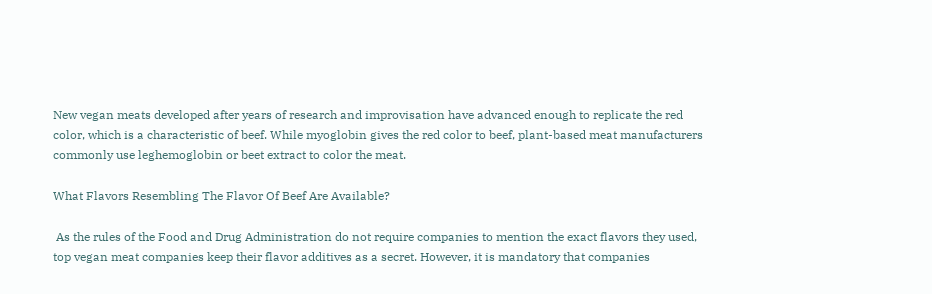New vegan meats developed after years of research and improvisation have advanced enough to replicate the red color, which is a characteristic of beef. While myoglobin gives the red color to beef, plant-based meat manufacturers commonly use leghemoglobin or beet extract to color the meat.

What Flavors Resembling The Flavor Of Beef Are Available?

 As the rules of the Food and Drug Administration do not require companies to mention the exact flavors they used, top vegan meat companies keep their flavor additives as a secret. However, it is mandatory that companies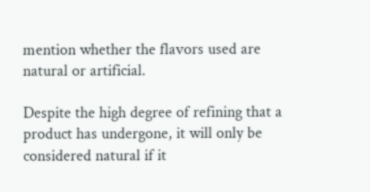mention whether the flavors used are natural or artificial.

Despite the high degree of refining that a product has undergone, it will only be considered natural if it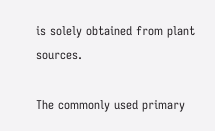is solely obtained from plant sources.

The commonly used primary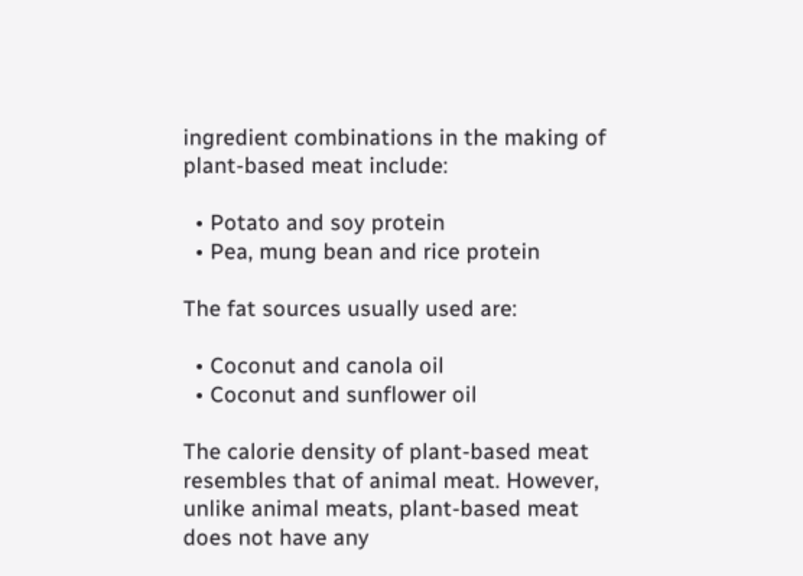ingredient combinations in the making of plant-based meat include:

  • Potato and soy protein
  • Pea, mung bean and rice protein

The fat sources usually used are:

  • Coconut and canola oil
  • Coconut and sunflower oil

The calorie density of plant-based meat resembles that of animal meat. However, unlike animal meats, plant-based meat does not have any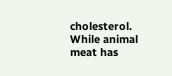cholesterol. While animal meat has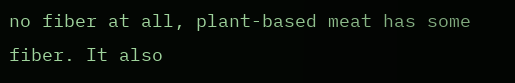no fiber at all, plant-based meat has some fiber. It also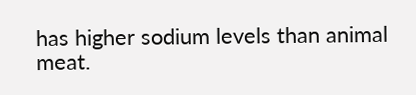has higher sodium levels than animal meat.